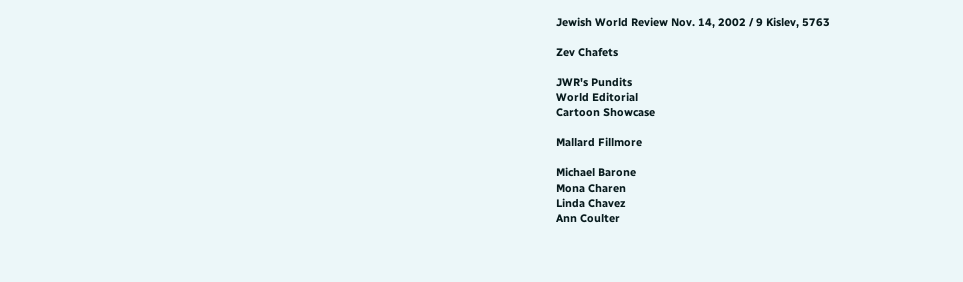Jewish World Review Nov. 14, 2002 / 9 Kislev, 5763

Zev Chafets

JWR's Pundits
World Editorial
Cartoon Showcase

Mallard Fillmore

Michael Barone
Mona Charen
Linda Chavez
Ann Coulter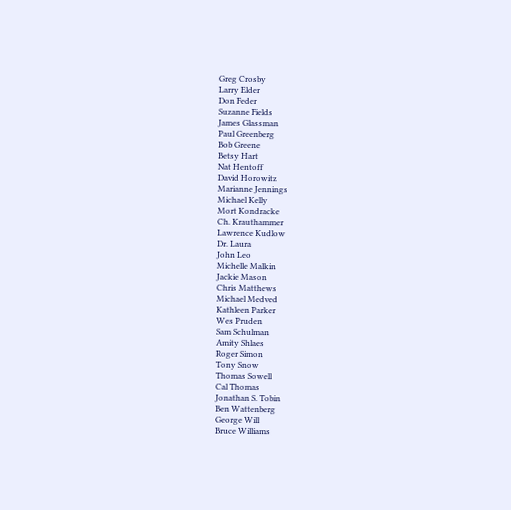Greg Crosby
Larry Elder
Don Feder
Suzanne Fields
James Glassman
Paul Greenberg
Bob Greene
Betsy Hart
Nat Hentoff
David Horowitz
Marianne Jennings
Michael Kelly
Mort Kondracke
Ch. Krauthammer
Lawrence Kudlow
Dr. Laura
John Leo
Michelle Malkin
Jackie Mason
Chris Matthews
Michael Medved
Kathleen Parker
Wes Pruden
Sam Schulman
Amity Shlaes
Roger Simon
Tony Snow
Thomas Sowell
Cal Thomas
Jonathan S. Tobin
Ben Wattenberg
George Will
Bruce Williams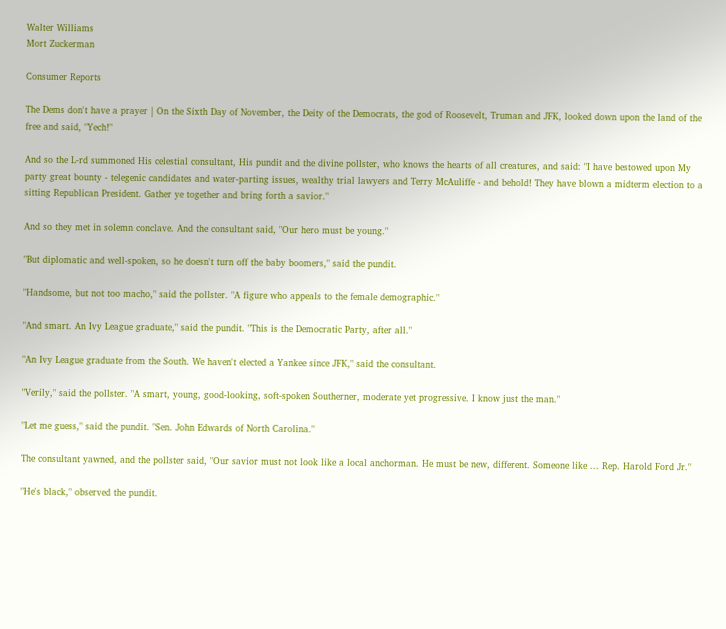Walter Williams
Mort Zuckerman

Consumer Reports

The Dems don't have a prayer | On the Sixth Day of November, the Deity of the Democrats, the god of Roosevelt, Truman and JFK, looked down upon the land of the free and said, "Yech!"

And so the L-rd summoned His celestial consultant, His pundit and the divine pollster, who knows the hearts of all creatures, and said: "I have bestowed upon My party great bounty - telegenic candidates and water-parting issues, wealthy trial lawyers and Terry McAuliffe - and behold! They have blown a midterm election to a sitting Republican President. Gather ye together and bring forth a savior."

And so they met in solemn conclave. And the consultant said, "Our hero must be young."

"But diplomatic and well-spoken, so he doesn't turn off the baby boomers," said the pundit.

"Handsome, but not too macho," said the pollster. "A figure who appeals to the female demographic."

"And smart. An Ivy League graduate," said the pundit. "This is the Democratic Party, after all."

"An Ivy League graduate from the South. We haven't elected a Yankee since JFK," said the consultant.

"Verily," said the pollster. "A smart, young, good-looking, soft-spoken Southerner, moderate yet progressive. I know just the man."

"Let me guess," said the pundit. "Sen. John Edwards of North Carolina."

The consultant yawned, and the pollster said, "Our savior must not look like a local anchorman. He must be new, different. Someone like ... Rep. Harold Ford Jr."

"He's black," observed the pundit.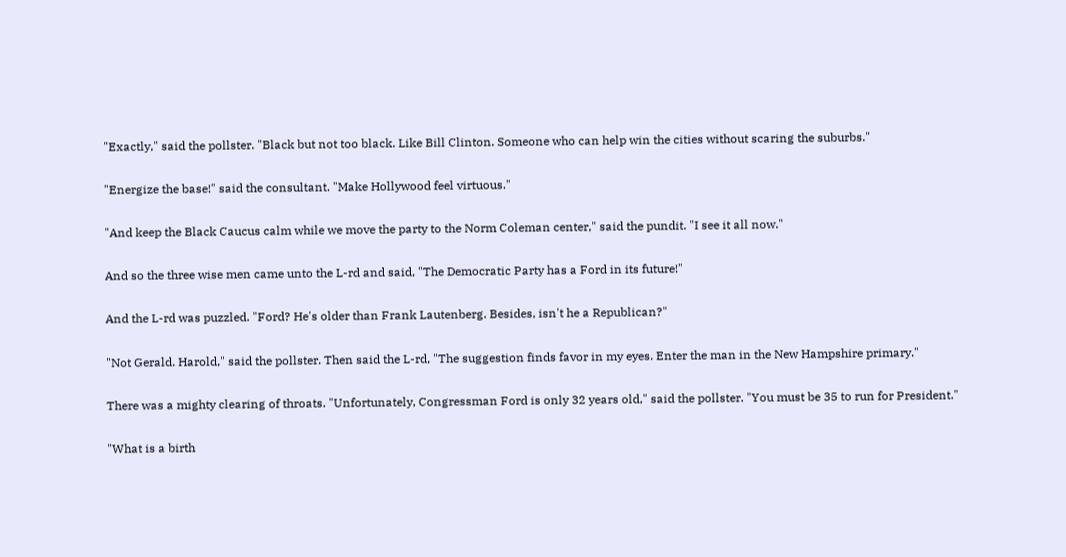"Exactly," said the pollster. "Black but not too black. Like Bill Clinton. Someone who can help win the cities without scaring the suburbs."

"Energize the base!" said the consultant. "Make Hollywood feel virtuous."

"And keep the Black Caucus calm while we move the party to the Norm Coleman center," said the pundit. "I see it all now."

And so the three wise men came unto the L-rd and said, "The Democratic Party has a Ford in its future!"

And the L-rd was puzzled. "Ford? He's older than Frank Lautenberg. Besides, isn't he a Republican?"

"Not Gerald. Harold," said the pollster. Then said the L-rd, "The suggestion finds favor in my eyes. Enter the man in the New Hampshire primary."

There was a mighty clearing of throats. "Unfortunately, Congressman Ford is only 32 years old," said the pollster. "You must be 35 to run for President."

"What is a birth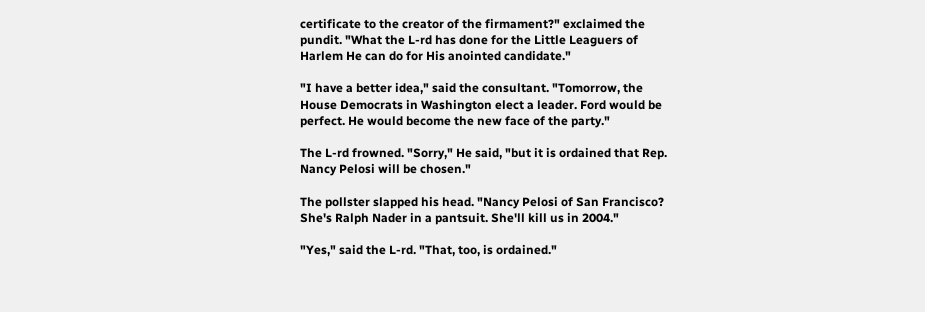certificate to the creator of the firmament?" exclaimed the pundit. "What the L-rd has done for the Little Leaguers of Harlem He can do for His anointed candidate."

"I have a better idea," said the consultant. "Tomorrow, the House Democrats in Washington elect a leader. Ford would be perfect. He would become the new face of the party."

The L-rd frowned. "Sorry," He said, "but it is ordained that Rep. Nancy Pelosi will be chosen."

The pollster slapped his head. "Nancy Pelosi of San Francisco? She's Ralph Nader in a pantsuit. She'll kill us in 2004."

"Yes," said the L-rd. "That, too, is ordained."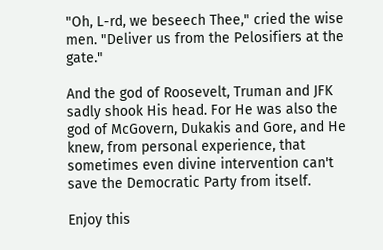"Oh, L-rd, we beseech Thee," cried the wise men. "Deliver us from the Pelosifiers at the gate."

And the god of Roosevelt, Truman and JFK sadly shook His head. For He was also the god of McGovern, Dukakis and Gore, and He knew, from personal experience, that sometimes even divine intervention can't save the Democratic Party from itself.

Enjoy this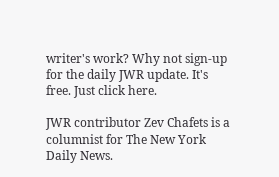writer's work? Why not sign-up for the daily JWR update. It's free. Just click here.

JWR contributor Zev Chafets is a columnist for The New York Daily News.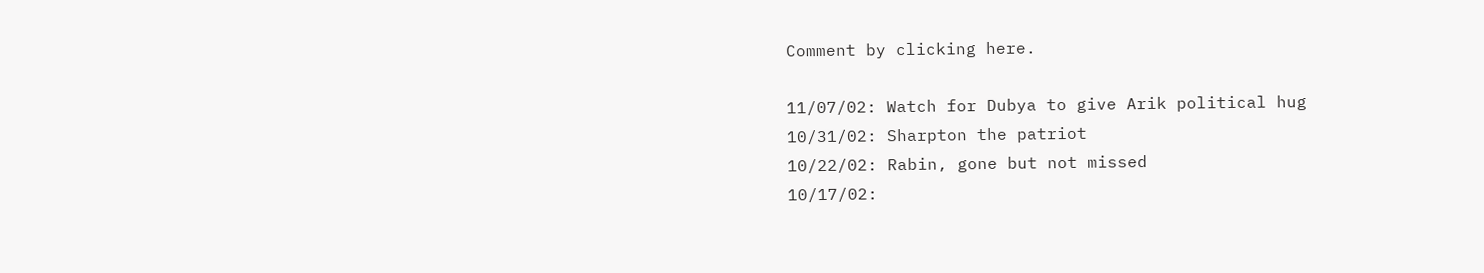Comment by clicking here.

11/07/02: Watch for Dubya to give Arik political hug
10/31/02: Sharpton the patriot
10/22/02: Rabin, gone but not missed
10/17/02: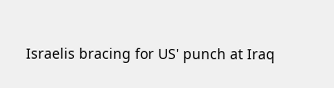Israelis bracing for US' punch at Iraq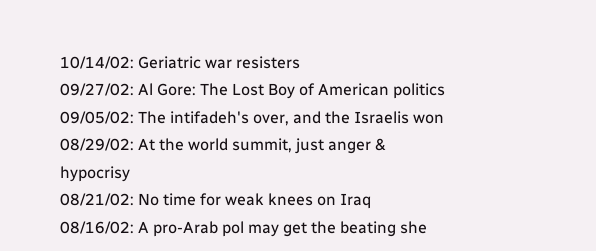10/14/02: Geriatric war resisters
09/27/02: Al Gore: The Lost Boy of American politics
09/05/02: The intifadeh's over, and the Israelis won
08/29/02: At the world summit, just anger & hypocrisy
08/21/02: No time for weak knees on Iraq
08/16/02: A pro-Arab pol may get the beating she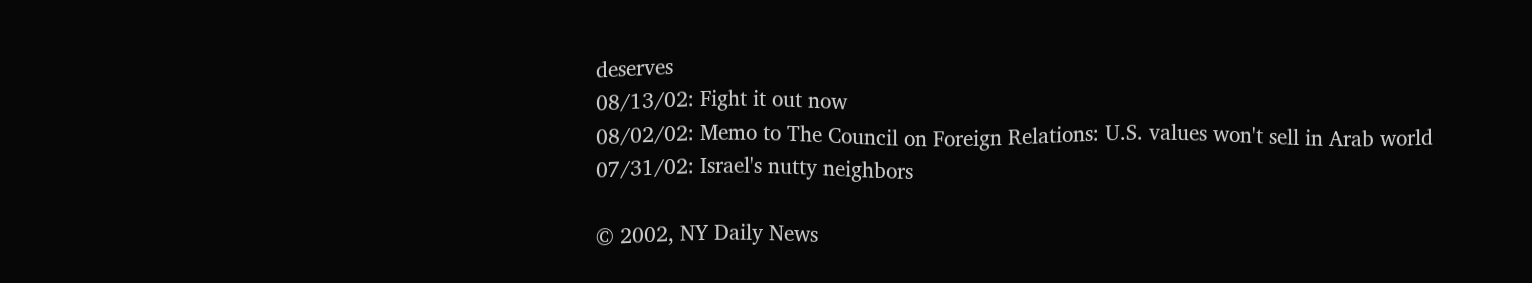deserves
08/13/02: Fight it out now
08/02/02: Memo to The Council on Foreign Relations: U.S. values won't sell in Arab world
07/31/02: Israel's nutty neighbors

© 2002, NY Daily News